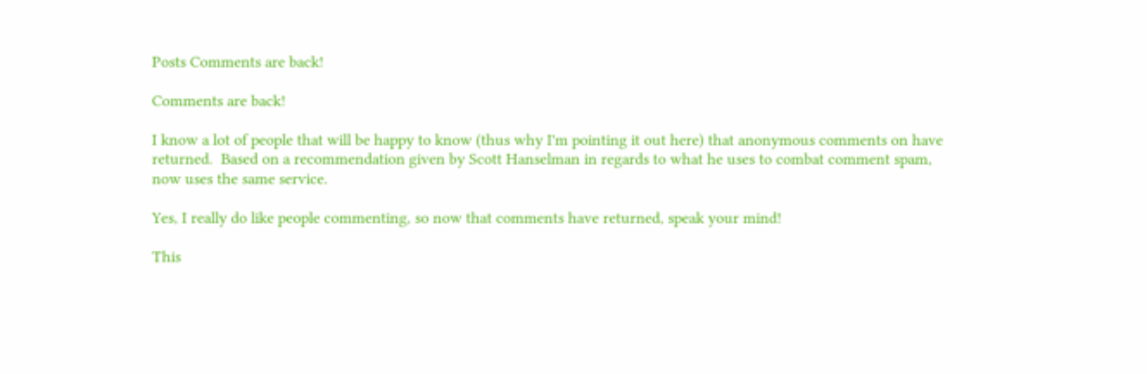Posts Comments are back!

Comments are back!

I know a lot of people that will be happy to know (thus why I'm pointing it out here) that anonymous comments on have returned.  Based on a recommendation given by Scott Hanselman in regards to what he uses to combat comment spam, now uses the same service.

Yes, I really do like people commenting, so now that comments have returned, speak your mind!

This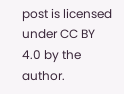post is licensed under CC BY 4.0 by the author.